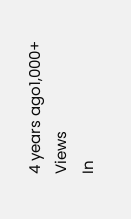4 years ago1,000+ Views
In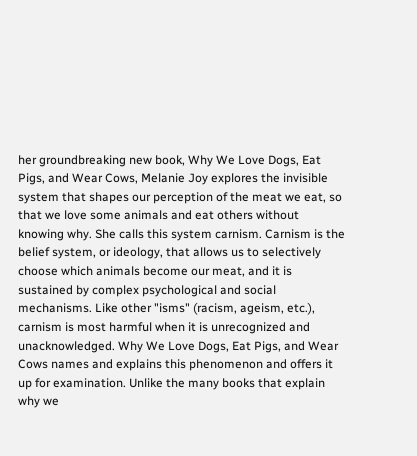her groundbreaking new book, Why We Love Dogs, Eat Pigs, and Wear Cows, Melanie Joy explores the invisible system that shapes our perception of the meat we eat, so that we love some animals and eat others without knowing why. She calls this system carnism. Carnism is the belief system, or ideology, that allows us to selectively choose which animals become our meat, and it is sustained by complex psychological and social mechanisms. Like other "isms" (racism, ageism, etc.), carnism is most harmful when it is unrecognized and unacknowledged. Why We Love Dogs, Eat Pigs, and Wear Cows names and explains this phenomenon and offers it up for examination. Unlike the many books that explain why we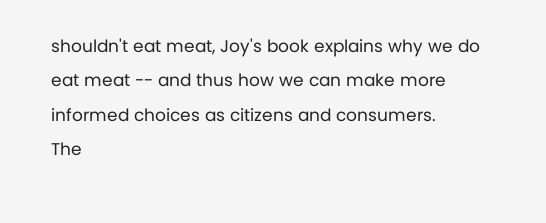shouldn't eat meat, Joy's book explains why we do eat meat -- and thus how we can make more informed choices as citizens and consumers.
The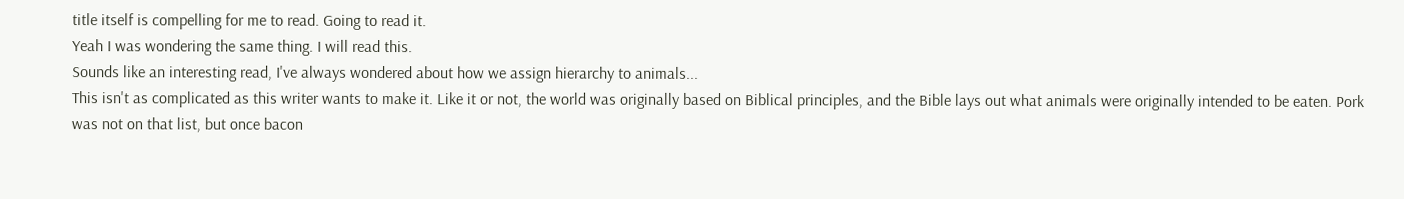title itself is compelling for me to read. Going to read it.
Yeah I was wondering the same thing. I will read this.
Sounds like an interesting read, I've always wondered about how we assign hierarchy to animals...
This isn't as complicated as this writer wants to make it. Like it or not, the world was originally based on Biblical principles, and the Bible lays out what animals were originally intended to be eaten. Pork was not on that list, but once bacon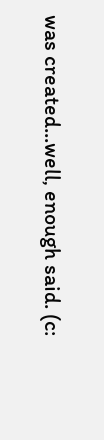was created...well, enough said. (c: